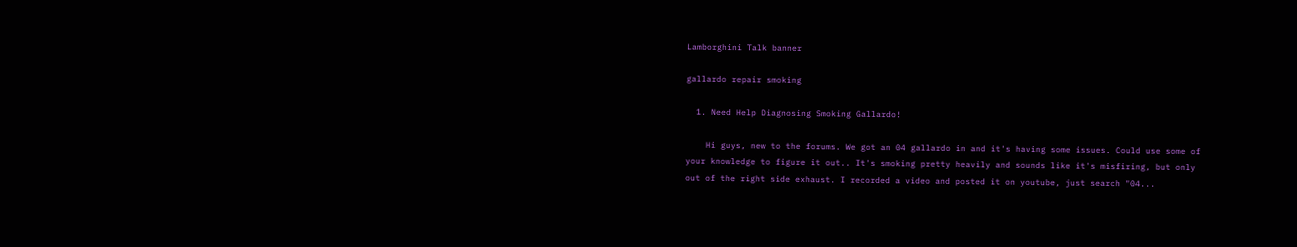Lamborghini Talk banner

gallardo repair smoking

  1. Need Help Diagnosing Smoking Gallardo!

    Hi guys, new to the forums. We got an 04 gallardo in and it's having some issues. Could use some of your knowledge to figure it out.. It's smoking pretty heavily and sounds like it's misfiring, but only out of the right side exhaust. I recorded a video and posted it on youtube, just search "04...